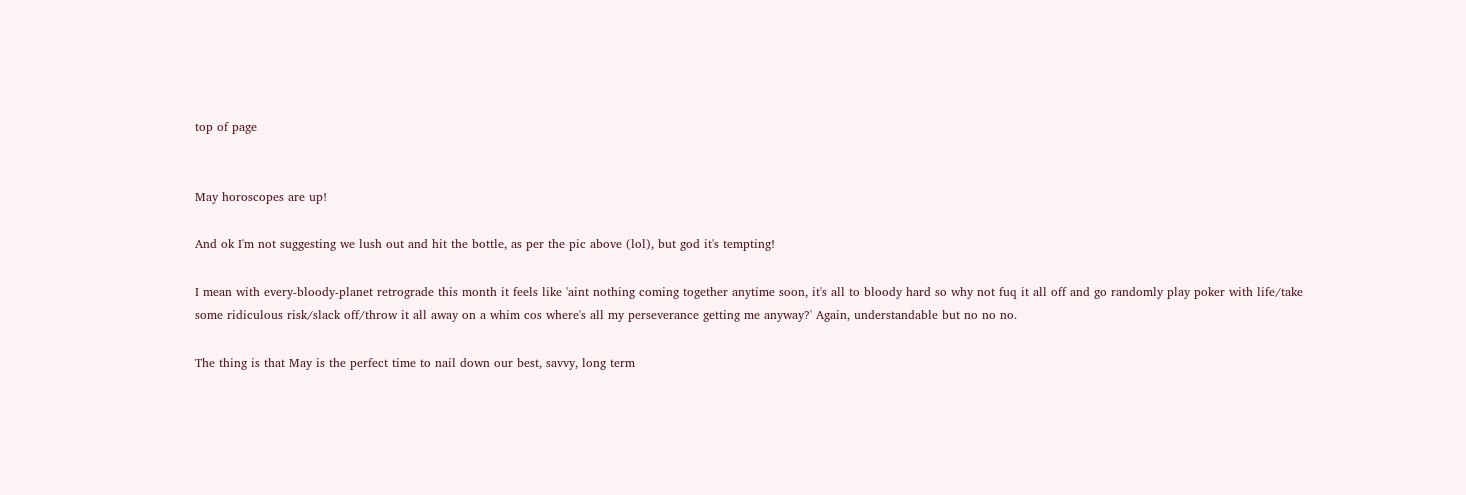top of page


May horoscopes are up!

And ok I'm not suggesting we lush out and hit the bottle, as per the pic above (lol), but god it's tempting!

I mean with every-bloody-planet retrograde this month it feels like 'aint nothing coming together anytime soon, it's all to bloody hard so why not fuq it all off and go randomly play poker with life/take some ridiculous risk/slack off/throw it all away on a whim cos where's all my perseverance getting me anyway?' Again, understandable but no no no.

The thing is that May is the perfect time to nail down our best, savvy, long term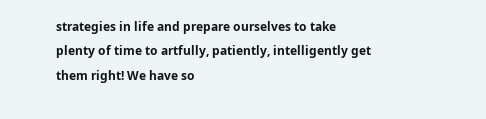strategies in life and prepare ourselves to take plenty of time to artfully, patiently, intelligently get them right! We have so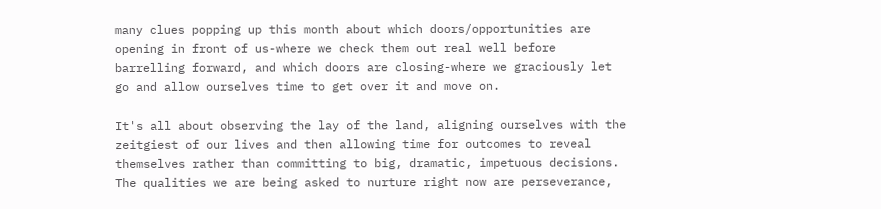many clues popping up this month about which doors/opportunities are opening in front of us-where we check them out real well before barrelling forward, and which doors are closing-where we graciously let go and allow ourselves time to get over it and move on.

It's all about observing the lay of the land, aligning ourselves with the zeitgiest of our lives and then allowing time for outcomes to reveal themselves rather than committing to big, dramatic, impetuous decisions. The qualities we are being asked to nurture right now are perseverance,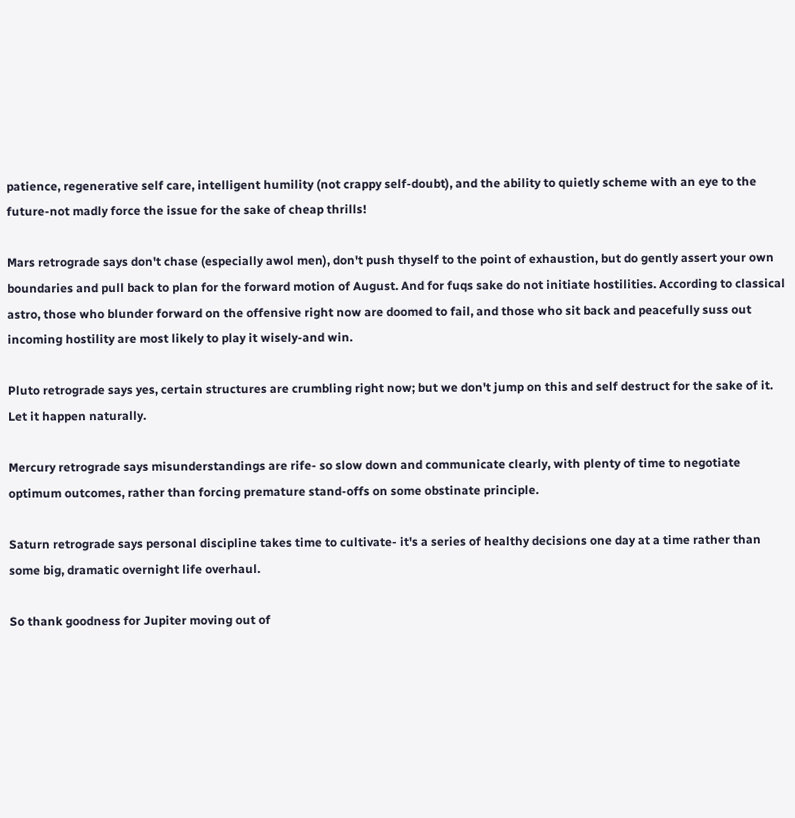patience, regenerative self care, intelligent humility (not crappy self-doubt), and the ability to quietly scheme with an eye to the future-not madly force the issue for the sake of cheap thrills!

Mars retrograde says don't chase (especially awol men), don't push thyself to the point of exhaustion, but do gently assert your own boundaries and pull back to plan for the forward motion of August. And for fuqs sake do not initiate hostilities. According to classical astro, those who blunder forward on the offensive right now are doomed to fail, and those who sit back and peacefully suss out incoming hostility are most likely to play it wisely-and win.

Pluto retrograde says yes, certain structures are crumbling right now; but we don't jump on this and self destruct for the sake of it. Let it happen naturally.

Mercury retrograde says misunderstandings are rife- so slow down and communicate clearly, with plenty of time to negotiate optimum outcomes, rather than forcing premature stand-offs on some obstinate principle.

Saturn retrograde says personal discipline takes time to cultivate- it's a series of healthy decisions one day at a time rather than some big, dramatic overnight life overhaul.

So thank goodness for Jupiter moving out of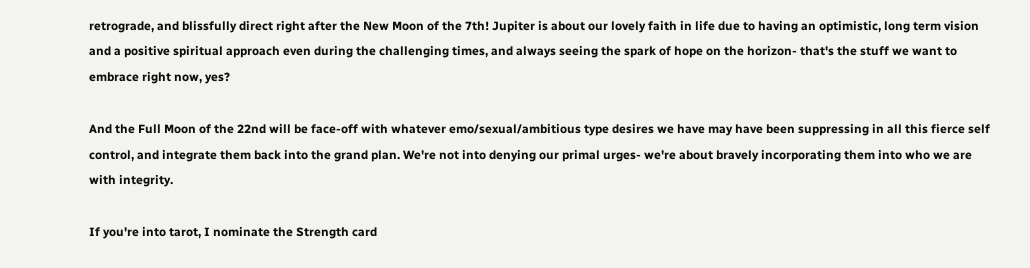retrograde, and blissfully direct right after the New Moon of the 7th! Jupiter is about our lovely faith in life due to having an optimistic, long term vision and a positive spiritual approach even during the challenging times, and always seeing the spark of hope on the horizon- that's the stuff we want to embrace right now, yes?

And the Full Moon of the 22nd will be face-off with whatever emo/sexual/ambitious type desires we have may have been suppressing in all this fierce self control, and integrate them back into the grand plan. We're not into denying our primal urges- we're about bravely incorporating them into who we are with integrity.

If you're into tarot, I nominate the Strength card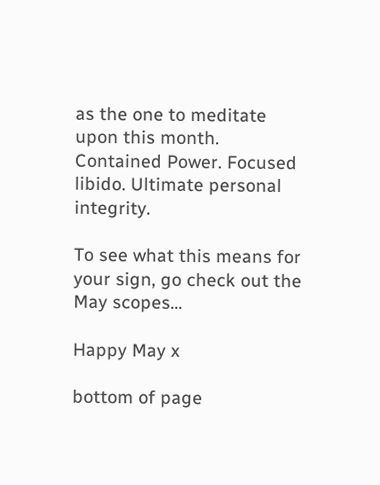as the one to meditate upon this month. Contained Power. Focused libido. Ultimate personal integrity.

To see what this means for your sign, go check out the May scopes...

Happy May x

bottom of page